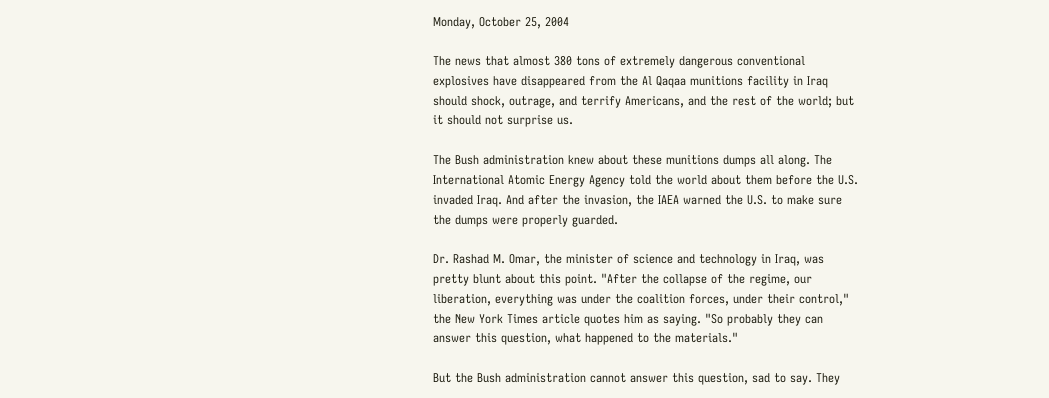Monday, October 25, 2004

The news that almost 380 tons of extremely dangerous conventional explosives have disappeared from the Al Qaqaa munitions facility in Iraq should shock, outrage, and terrify Americans, and the rest of the world; but it should not surprise us.

The Bush administration knew about these munitions dumps all along. The International Atomic Energy Agency told the world about them before the U.S. invaded Iraq. And after the invasion, the IAEA warned the U.S. to make sure the dumps were properly guarded.

Dr. Rashad M. Omar, the minister of science and technology in Iraq, was pretty blunt about this point. "After the collapse of the regime, our liberation, everything was under the coalition forces, under their control," the New York Times article quotes him as saying. "So probably they can answer this question, what happened to the materials."

But the Bush administration cannot answer this question, sad to say. They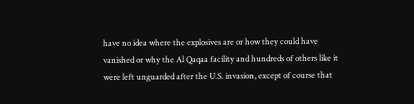have no idea where the explosives are or how they could have vanished or why the Al Qaqaa facility and hundreds of others like it were left unguarded after the U.S. invasion, except of course that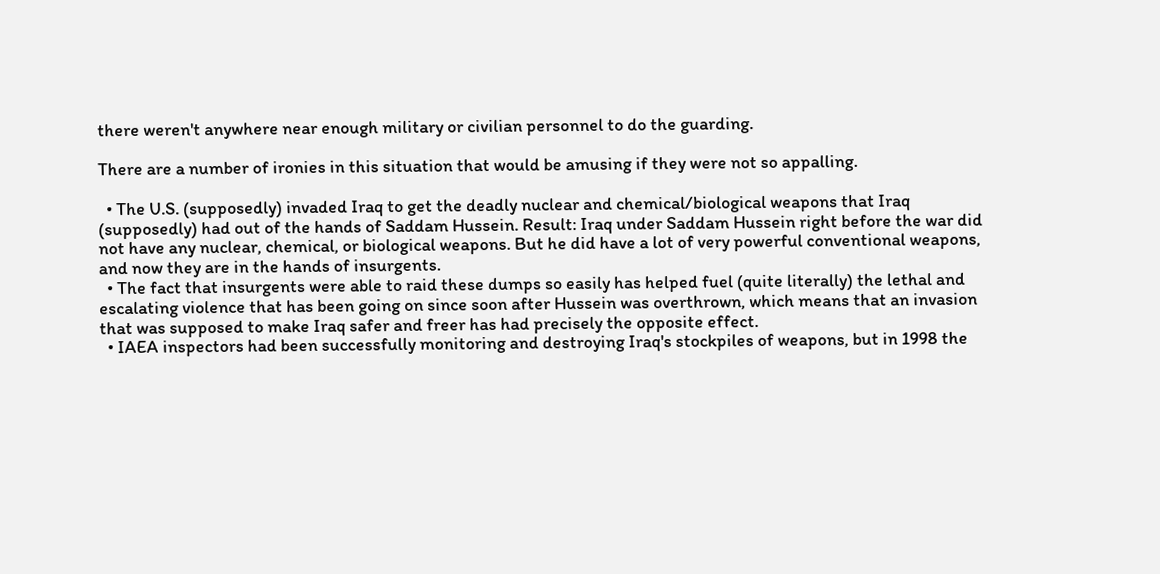there weren't anywhere near enough military or civilian personnel to do the guarding.

There are a number of ironies in this situation that would be amusing if they were not so appalling.

  • The U.S. (supposedly) invaded Iraq to get the deadly nuclear and chemical/biological weapons that Iraq (supposedly) had out of the hands of Saddam Hussein. Result: Iraq under Saddam Hussein right before the war did not have any nuclear, chemical, or biological weapons. But he did have a lot of very powerful conventional weapons, and now they are in the hands of insurgents.
  • The fact that insurgents were able to raid these dumps so easily has helped fuel (quite literally) the lethal and escalating violence that has been going on since soon after Hussein was overthrown, which means that an invasion that was supposed to make Iraq safer and freer has had precisely the opposite effect.
  • IAEA inspectors had been successfully monitoring and destroying Iraq's stockpiles of weapons, but in 1998 the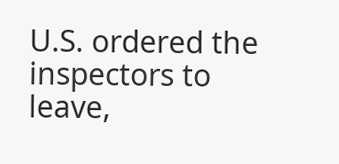U.S. ordered the inspectors to leave,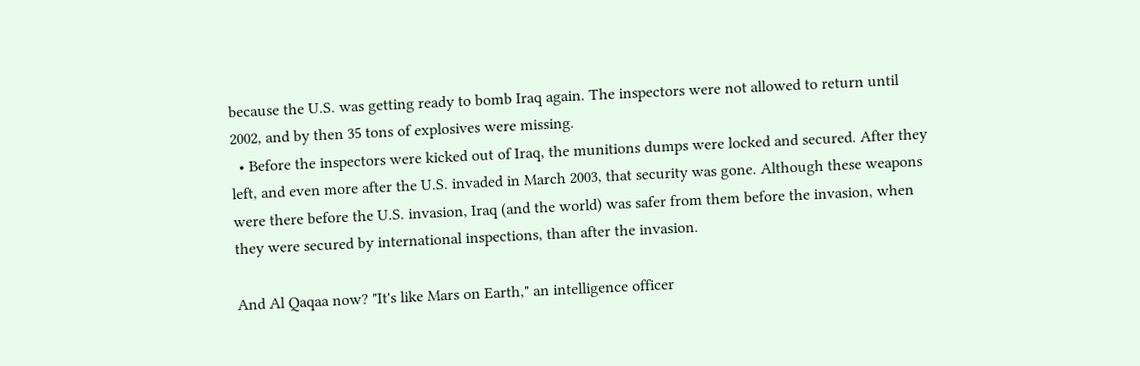because the U.S. was getting ready to bomb Iraq again. The inspectors were not allowed to return until 2002, and by then 35 tons of explosives were missing.
  • Before the inspectors were kicked out of Iraq, the munitions dumps were locked and secured. After they left, and even more after the U.S. invaded in March 2003, that security was gone. Although these weapons were there before the U.S. invasion, Iraq (and the world) was safer from them before the invasion, when they were secured by international inspections, than after the invasion.

And Al Qaqaa now? "It's like Mars on Earth," an intelligence officer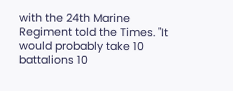with the 24th Marine Regiment told the Times. "It would probably take 10 battalions 10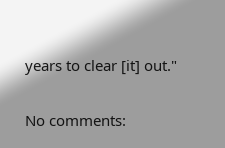years to clear [it] out."

No comments: